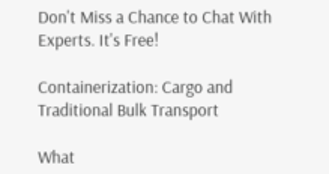Don't Miss a Chance to Chat With Experts. It's Free!

Containerization: Cargo and Traditional Bulk Transport

What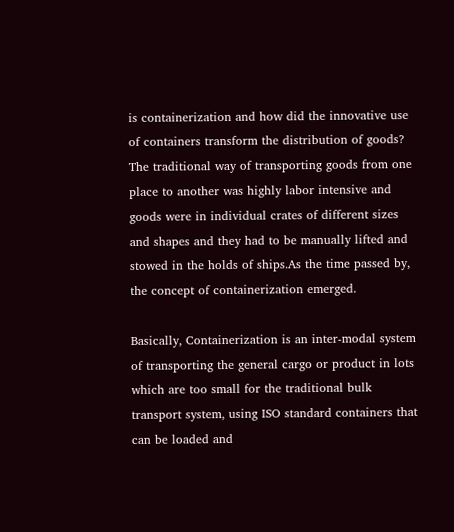is containerization and how did the innovative use of containers transform the distribution of goods? The traditional way of transporting goods from one place to another was highly labor intensive and goods were in individual crates of different sizes and shapes and they had to be manually lifted and stowed in the holds of ships.As the time passed by, the concept of containerization emerged.

Basically, Containerization is an inter-modal system of transporting the general cargo or product in lots which are too small for the traditional bulk transport system, using ISO standard containers that can be loaded and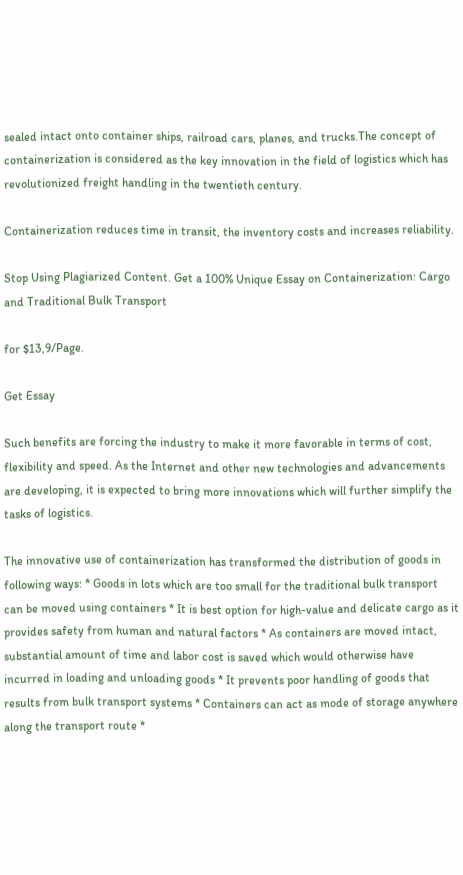sealed intact onto container ships, railroad cars, planes, and trucks.The concept of containerization is considered as the key innovation in the field of logistics which has revolutionized freight handling in the twentieth century.

Containerization reduces time in transit, the inventory costs and increases reliability.

Stop Using Plagiarized Content. Get a 100% Unique Essay on Containerization: Cargo and Traditional Bulk Transport

for $13,9/Page.

Get Essay

Such benefits are forcing the industry to make it more favorable in terms of cost, flexibility and speed. As the Internet and other new technologies and advancements are developing, it is expected to bring more innovations which will further simplify the tasks of logistics.

The innovative use of containerization has transformed the distribution of goods in following ways: * Goods in lots which are too small for the traditional bulk transport can be moved using containers * It is best option for high-value and delicate cargo as it provides safety from human and natural factors * As containers are moved intact, substantial amount of time and labor cost is saved which would otherwise have incurred in loading and unloading goods * It prevents poor handling of goods that results from bulk transport systems * Containers can act as mode of storage anywhere along the transport route *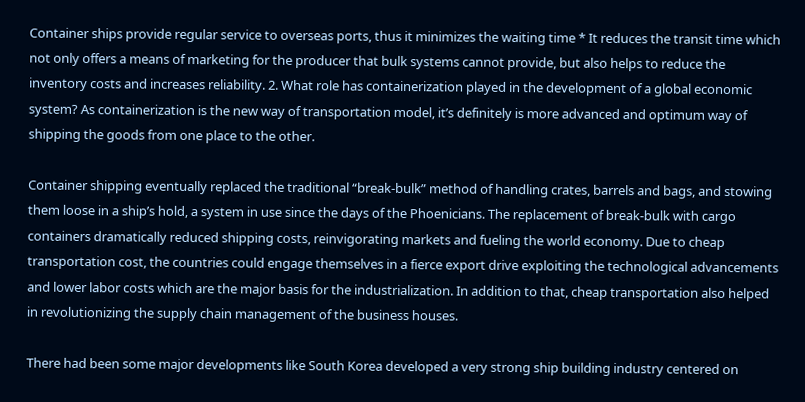Container ships provide regular service to overseas ports, thus it minimizes the waiting time * It reduces the transit time which not only offers a means of marketing for the producer that bulk systems cannot provide, but also helps to reduce the inventory costs and increases reliability. 2. What role has containerization played in the development of a global economic system? As containerization is the new way of transportation model, it’s definitely is more advanced and optimum way of shipping the goods from one place to the other.

Container shipping eventually replaced the traditional “break-bulk” method of handling crates, barrels and bags, and stowing them loose in a ship’s hold, a system in use since the days of the Phoenicians. The replacement of break-bulk with cargo containers dramatically reduced shipping costs, reinvigorating markets and fueling the world economy. Due to cheap transportation cost, the countries could engage themselves in a fierce export drive exploiting the technological advancements and lower labor costs which are the major basis for the industrialization. In addition to that, cheap transportation also helped in revolutionizing the supply chain management of the business houses.

There had been some major developments like South Korea developed a very strong ship building industry centered on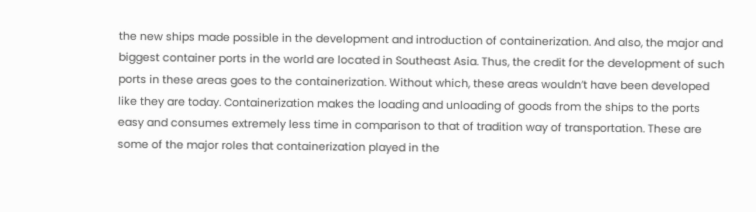the new ships made possible in the development and introduction of containerization. And also, the major and biggest container ports in the world are located in Southeast Asia. Thus, the credit for the development of such ports in these areas goes to the containerization. Without which, these areas wouldn’t have been developed like they are today. Containerization makes the loading and unloading of goods from the ships to the ports easy and consumes extremely less time in comparison to that of tradition way of transportation. These are some of the major roles that containerization played in the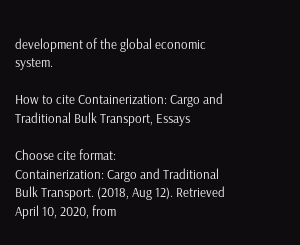development of the global economic system.

How to cite Containerization: Cargo and Traditional Bulk Transport, Essays

Choose cite format:
Containerization: Cargo and Traditional Bulk Transport. (2018, Aug 12). Retrieved April 10, 2020, from